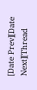[Date Prev][Date Next][Thread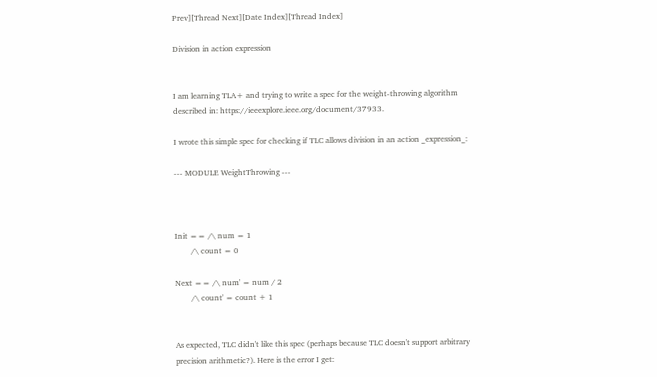Prev][Thread Next][Date Index][Thread Index]

Division in action expression


I am learning TLA+ and trying to write a spec for the weight-throwing algorithm described in: https://ieeexplore.ieee.org/document/37933.

I wrote this simple spec for checking if TLC allows division in an action _expression_:

--- MODULE WeightThrowing ---



Init == /\ num = 1
        /\ count = 0

Next == /\ num' = num / 2
        /\ count' = count + 1


As expected, TLC didn't like this spec (perhaps because TLC doesn't support arbitrary precision arithmetic?). Here is the error I get: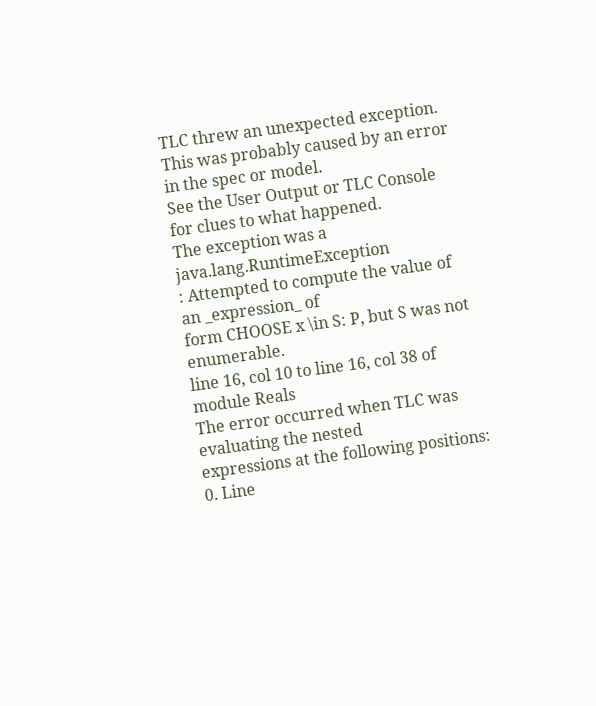TLC threw an unexpected exception.
This was probably caused by an error in the spec or model.
See the User Output or TLC Console for clues to what happened.
The exception was a java.lang.RuntimeException
: Attempted to compute the value of an _expression_ of
form CHOOSE x \in S: P, but S was not enumerable.
line 16, col 10 to line 16, col 38 of module Reals
The error occurred when TLC was evaluating the nested
expressions at the following positions:
0. Line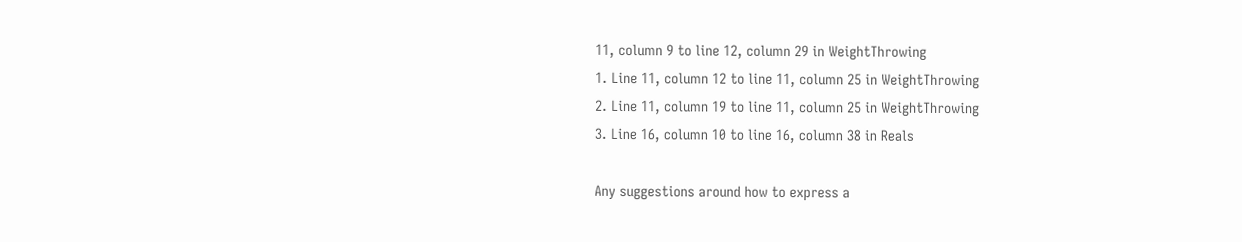11, column 9 to line 12, column 29 in WeightThrowing
1. Line 11, column 12 to line 11, column 25 in WeightThrowing
2. Line 11, column 19 to line 11, column 25 in WeightThrowing
3. Line 16, column 10 to line 16, column 38 in Reals

Any suggestions around how to express a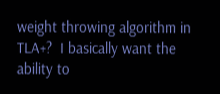weight throwing algorithm in TLA+?  I basically want the ability to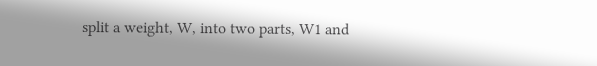split a weight, W, into two parts, W1 and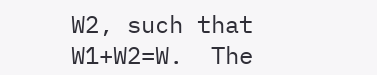W2, such that W1+W2=W.  The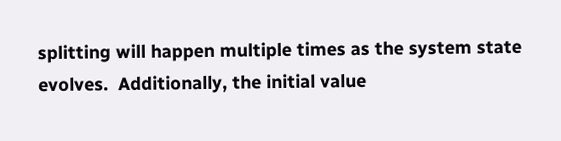splitting will happen multiple times as the system state evolves.  Additionally, the initial value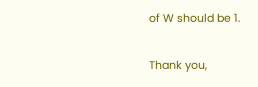of W should be 1.

Thank you,